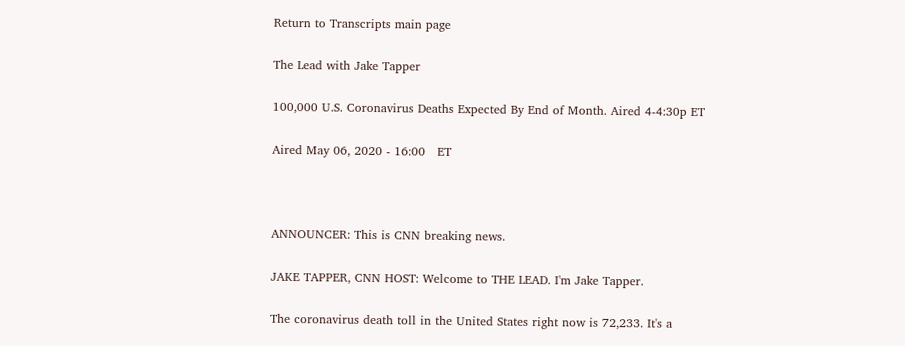Return to Transcripts main page

The Lead with Jake Tapper

100,000 U.S. Coronavirus Deaths Expected By End of Month. Aired 4-4:30p ET

Aired May 06, 2020 - 16:00   ET



ANNOUNCER: This is CNN breaking news.

JAKE TAPPER, CNN HOST: Welcome to THE LEAD. I'm Jake Tapper.

The coronavirus death toll in the United States right now is 72,233. It's a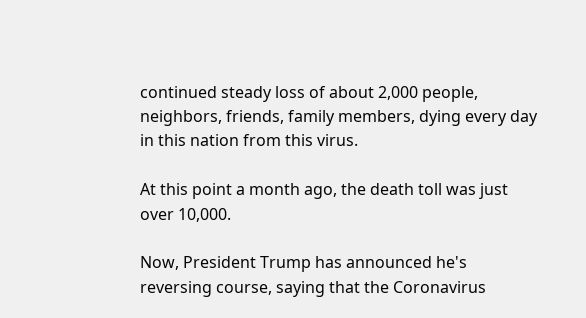continued steady loss of about 2,000 people, neighbors, friends, family members, dying every day in this nation from this virus.

At this point a month ago, the death toll was just over 10,000.

Now, President Trump has announced he's reversing course, saying that the Coronavirus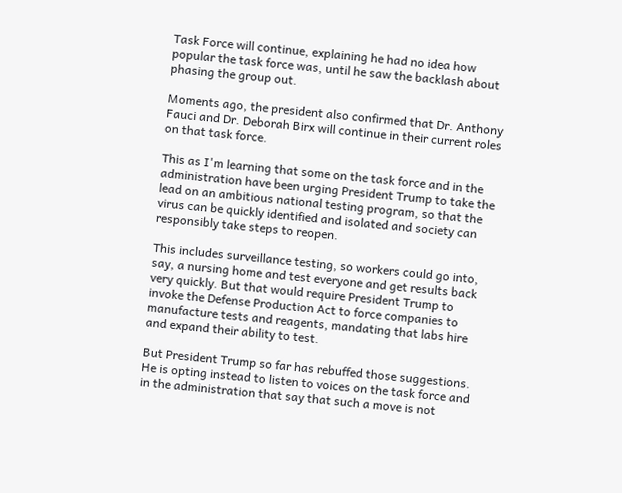Task Force will continue, explaining he had no idea how popular the task force was, until he saw the backlash about phasing the group out.

Moments ago, the president also confirmed that Dr. Anthony Fauci and Dr. Deborah Birx will continue in their current roles on that task force.

This as I'm learning that some on the task force and in the administration have been urging President Trump to take the lead on an ambitious national testing program, so that the virus can be quickly identified and isolated and society can responsibly take steps to reopen.

This includes surveillance testing, so workers could go into, say, a nursing home and test everyone and get results back very quickly. But that would require President Trump to invoke the Defense Production Act to force companies to manufacture tests and reagents, mandating that labs hire and expand their ability to test.

But President Trump so far has rebuffed those suggestions. He is opting instead to listen to voices on the task force and in the administration that say that such a move is not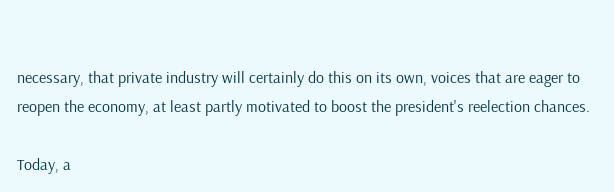necessary, that private industry will certainly do this on its own, voices that are eager to reopen the economy, at least partly motivated to boost the president's reelection chances.

Today, a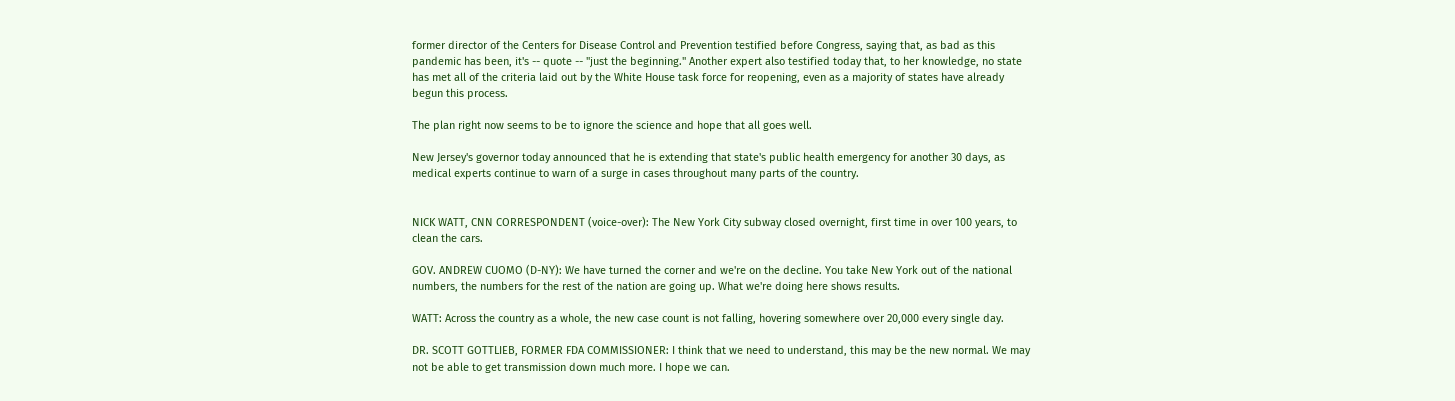former director of the Centers for Disease Control and Prevention testified before Congress, saying that, as bad as this pandemic has been, it's -- quote -- "just the beginning." Another expert also testified today that, to her knowledge, no state has met all of the criteria laid out by the White House task force for reopening, even as a majority of states have already begun this process.

The plan right now seems to be to ignore the science and hope that all goes well.

New Jersey's governor today announced that he is extending that state's public health emergency for another 30 days, as medical experts continue to warn of a surge in cases throughout many parts of the country.


NICK WATT, CNN CORRESPONDENT (voice-over): The New York City subway closed overnight, first time in over 100 years, to clean the cars.

GOV. ANDREW CUOMO (D-NY): We have turned the corner and we're on the decline. You take New York out of the national numbers, the numbers for the rest of the nation are going up. What we're doing here shows results.

WATT: Across the country as a whole, the new case count is not falling, hovering somewhere over 20,000 every single day.

DR. SCOTT GOTTLIEB, FORMER FDA COMMISSIONER: I think that we need to understand, this may be the new normal. We may not be able to get transmission down much more. I hope we can.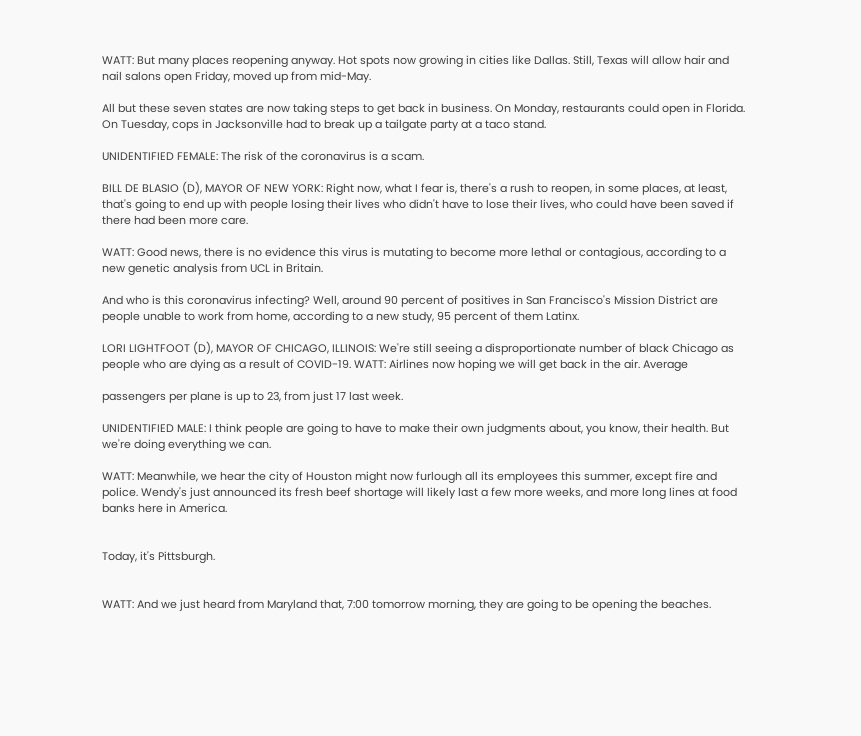WATT: But many places reopening anyway. Hot spots now growing in cities like Dallas. Still, Texas will allow hair and nail salons open Friday, moved up from mid-May.

All but these seven states are now taking steps to get back in business. On Monday, restaurants could open in Florida. On Tuesday, cops in Jacksonville had to break up a tailgate party at a taco stand.

UNIDENTIFIED FEMALE: The risk of the coronavirus is a scam.

BILL DE BLASIO (D), MAYOR OF NEW YORK: Right now, what I fear is, there's a rush to reopen, in some places, at least, that's going to end up with people losing their lives who didn't have to lose their lives, who could have been saved if there had been more care.

WATT: Good news, there is no evidence this virus is mutating to become more lethal or contagious, according to a new genetic analysis from UCL in Britain.

And who is this coronavirus infecting? Well, around 90 percent of positives in San Francisco's Mission District are people unable to work from home, according to a new study, 95 percent of them Latinx.

LORI LIGHTFOOT (D), MAYOR OF CHICAGO, ILLINOIS: We're still seeing a disproportionate number of black Chicago as people who are dying as a result of COVID-19. WATT: Airlines now hoping we will get back in the air. Average

passengers per plane is up to 23, from just 17 last week.

UNIDENTIFIED MALE: I think people are going to have to make their own judgments about, you know, their health. But we're doing everything we can.

WATT: Meanwhile, we hear the city of Houston might now furlough all its employees this summer, except fire and police. Wendy's just announced its fresh beef shortage will likely last a few more weeks, and more long lines at food banks here in America.


Today, it's Pittsburgh.


WATT: And we just heard from Maryland that, 7:00 tomorrow morning, they are going to be opening the beaches.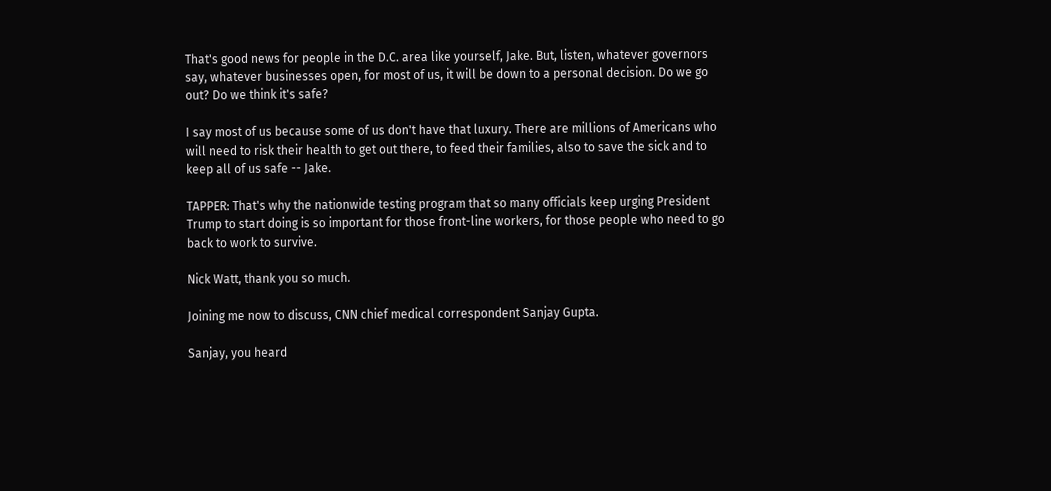That's good news for people in the D.C. area like yourself, Jake. But, listen, whatever governors say, whatever businesses open, for most of us, it will be down to a personal decision. Do we go out? Do we think it's safe?

I say most of us because some of us don't have that luxury. There are millions of Americans who will need to risk their health to get out there, to feed their families, also to save the sick and to keep all of us safe -- Jake.

TAPPER: That's why the nationwide testing program that so many officials keep urging President Trump to start doing is so important for those front-line workers, for those people who need to go back to work to survive.

Nick Watt, thank you so much.

Joining me now to discuss, CNN chief medical correspondent Sanjay Gupta.

Sanjay, you heard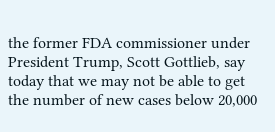the former FDA commissioner under President Trump, Scott Gottlieb, say today that we may not be able to get the number of new cases below 20,000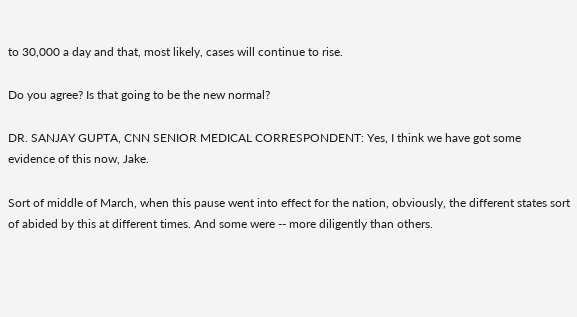to 30,000 a day and that, most likely, cases will continue to rise.

Do you agree? Is that going to be the new normal?

DR. SANJAY GUPTA, CNN SENIOR MEDICAL CORRESPONDENT: Yes, I think we have got some evidence of this now, Jake.

Sort of middle of March, when this pause went into effect for the nation, obviously, the different states sort of abided by this at different times. And some were -- more diligently than others.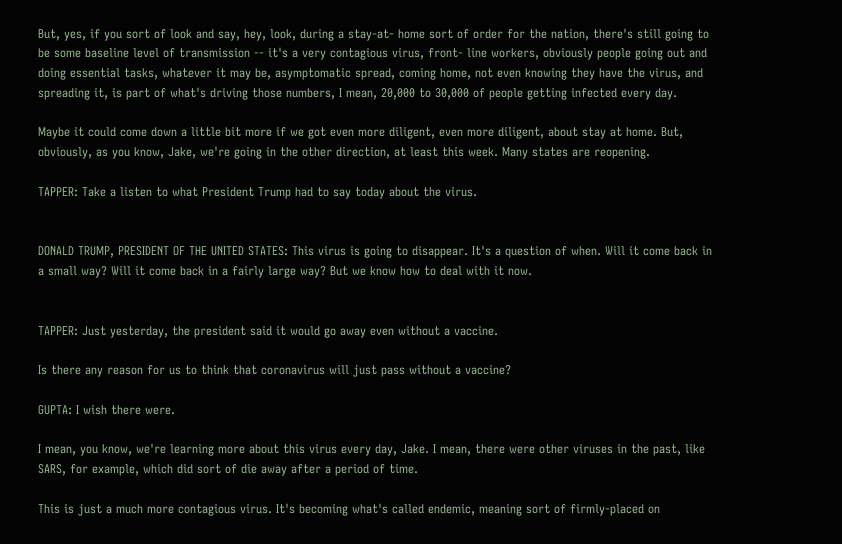But, yes, if you sort of look and say, hey, look, during a stay-at- home sort of order for the nation, there's still going to be some baseline level of transmission -- it's a very contagious virus, front- line workers, obviously people going out and doing essential tasks, whatever it may be, asymptomatic spread, coming home, not even knowing they have the virus, and spreading it, is part of what's driving those numbers, I mean, 20,000 to 30,000 of people getting infected every day.

Maybe it could come down a little bit more if we got even more diligent, even more diligent, about stay at home. But, obviously, as you know, Jake, we're going in the other direction, at least this week. Many states are reopening.

TAPPER: Take a listen to what President Trump had to say today about the virus.


DONALD TRUMP, PRESIDENT OF THE UNITED STATES: This virus is going to disappear. It's a question of when. Will it come back in a small way? Will it come back in a fairly large way? But we know how to deal with it now.


TAPPER: Just yesterday, the president said it would go away even without a vaccine.

Is there any reason for us to think that coronavirus will just pass without a vaccine?

GUPTA: I wish there were.

I mean, you know, we're learning more about this virus every day, Jake. I mean, there were other viruses in the past, like SARS, for example, which did sort of die away after a period of time.

This is just a much more contagious virus. It's becoming what's called endemic, meaning sort of firmly-placed on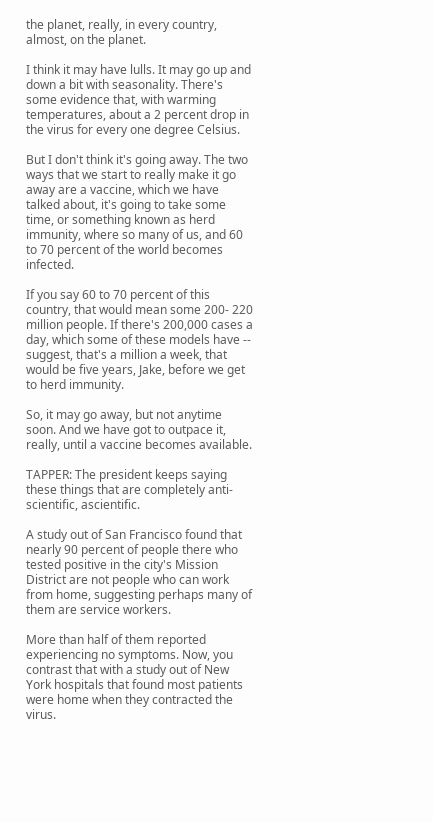the planet, really, in every country, almost, on the planet.

I think it may have lulls. It may go up and down a bit with seasonality. There's some evidence that, with warming temperatures, about a 2 percent drop in the virus for every one degree Celsius.

But I don't think it's going away. The two ways that we start to really make it go away are a vaccine, which we have talked about, it's going to take some time, or something known as herd immunity, where so many of us, and 60 to 70 percent of the world becomes infected.

If you say 60 to 70 percent of this country, that would mean some 200- 220 million people. If there's 200,000 cases a day, which some of these models have -- suggest, that's a million a week, that would be five years, Jake, before we get to herd immunity.

So, it may go away, but not anytime soon. And we have got to outpace it, really, until a vaccine becomes available.

TAPPER: The president keeps saying these things that are completely anti-scientific, ascientific.

A study out of San Francisco found that nearly 90 percent of people there who tested positive in the city's Mission District are not people who can work from home, suggesting perhaps many of them are service workers.

More than half of them reported experiencing no symptoms. Now, you contrast that with a study out of New York hospitals that found most patients were home when they contracted the virus.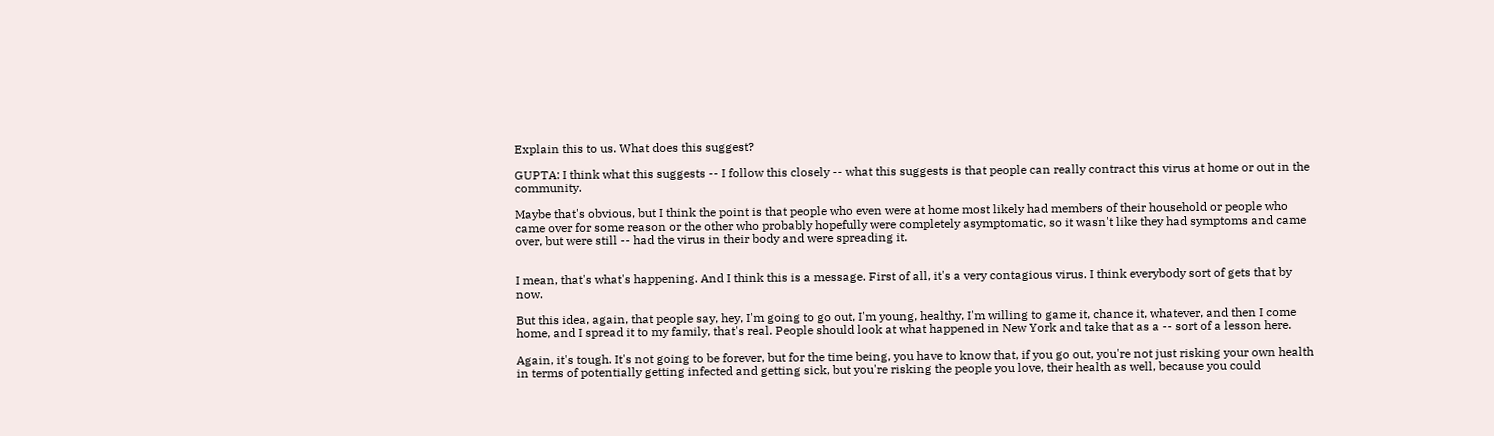Explain this to us. What does this suggest?

GUPTA: I think what this suggests -- I follow this closely -- what this suggests is that people can really contract this virus at home or out in the community.

Maybe that's obvious, but I think the point is that people who even were at home most likely had members of their household or people who came over for some reason or the other who probably hopefully were completely asymptomatic, so it wasn't like they had symptoms and came over, but were still -- had the virus in their body and were spreading it.


I mean, that's what's happening. And I think this is a message. First of all, it's a very contagious virus. I think everybody sort of gets that by now.

But this idea, again, that people say, hey, I'm going to go out, I'm young, healthy, I'm willing to game it, chance it, whatever, and then I come home, and I spread it to my family, that's real. People should look at what happened in New York and take that as a -- sort of a lesson here.

Again, it's tough. It's not going to be forever, but for the time being, you have to know that, if you go out, you're not just risking your own health in terms of potentially getting infected and getting sick, but you're risking the people you love, their health as well, because you could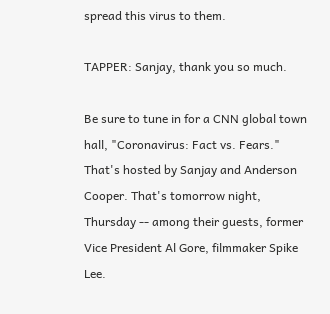spread this virus to them.

TAPPER: Sanjay, thank you so much.

Be sure to tune in for a CNN global town hall, "Coronavirus: Fact vs. Fears." That's hosted by Sanjay and Anderson Cooper. That's tomorrow night, Thursday -- among their guests, former Vice President Al Gore, filmmaker Spike Lee.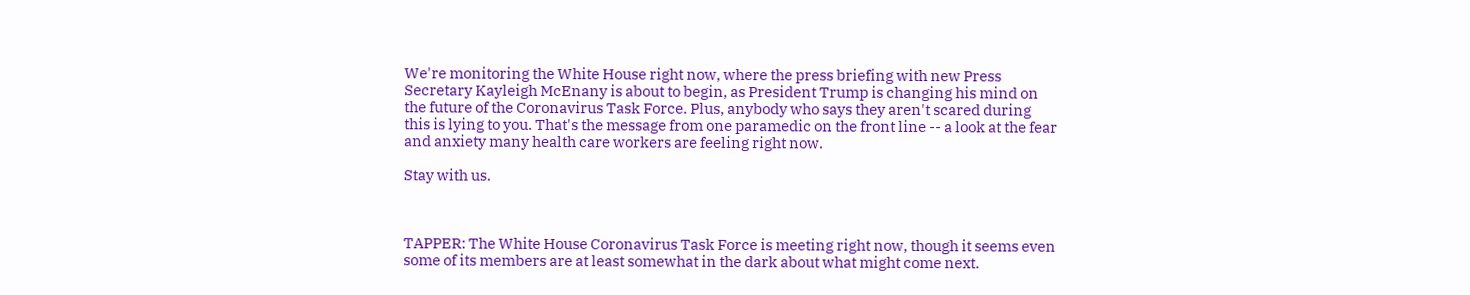We're monitoring the White House right now, where the press briefing with new Press Secretary Kayleigh McEnany is about to begin, as President Trump is changing his mind on the future of the Coronavirus Task Force. Plus, anybody who says they aren't scared during this is lying to you. That's the message from one paramedic on the front line -- a look at the fear and anxiety many health care workers are feeling right now.

Stay with us.



TAPPER: The White House Coronavirus Task Force is meeting right now, though it seems even some of its members are at least somewhat in the dark about what might come next.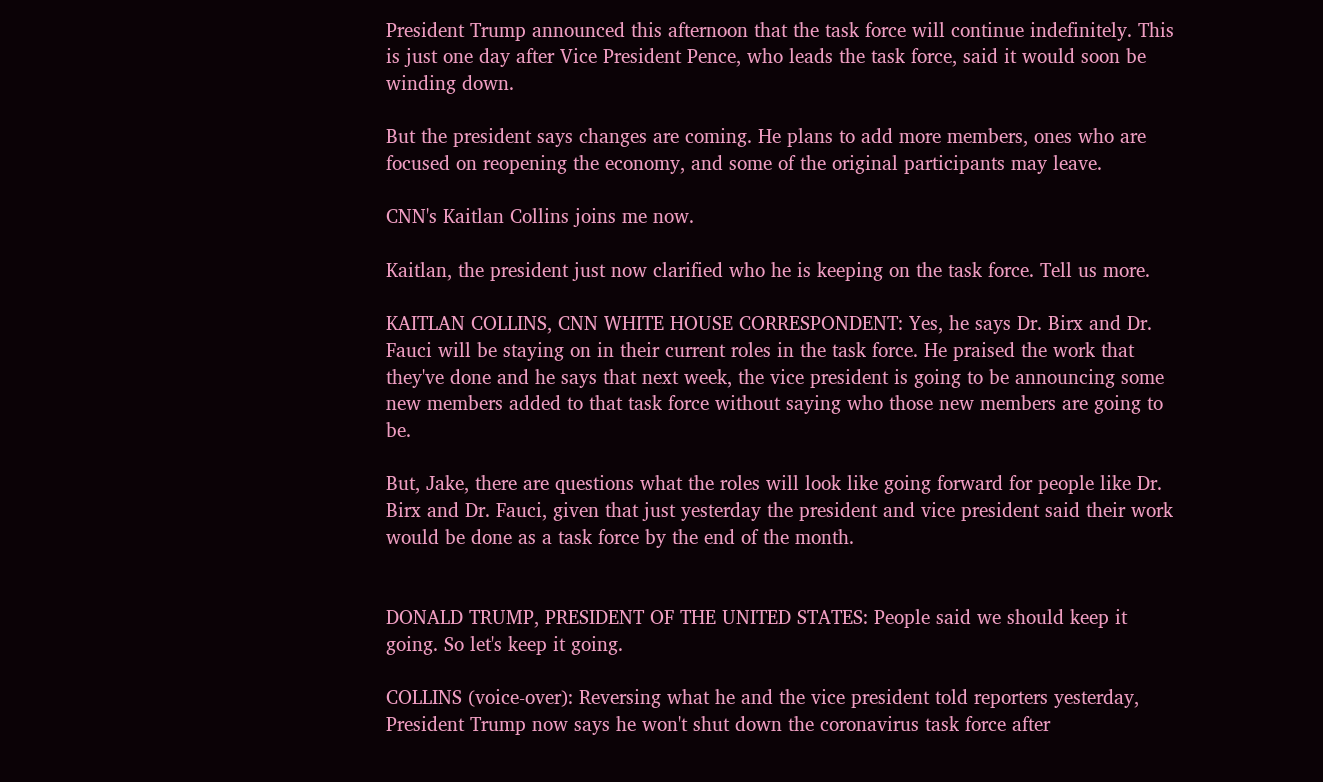President Trump announced this afternoon that the task force will continue indefinitely. This is just one day after Vice President Pence, who leads the task force, said it would soon be winding down.

But the president says changes are coming. He plans to add more members, ones who are focused on reopening the economy, and some of the original participants may leave.

CNN's Kaitlan Collins joins me now.

Kaitlan, the president just now clarified who he is keeping on the task force. Tell us more.

KAITLAN COLLINS, CNN WHITE HOUSE CORRESPONDENT: Yes, he says Dr. Birx and Dr. Fauci will be staying on in their current roles in the task force. He praised the work that they've done and he says that next week, the vice president is going to be announcing some new members added to that task force without saying who those new members are going to be.

But, Jake, there are questions what the roles will look like going forward for people like Dr. Birx and Dr. Fauci, given that just yesterday the president and vice president said their work would be done as a task force by the end of the month.


DONALD TRUMP, PRESIDENT OF THE UNITED STATES: People said we should keep it going. So let's keep it going.

COLLINS (voice-over): Reversing what he and the vice president told reporters yesterday, President Trump now says he won't shut down the coronavirus task force after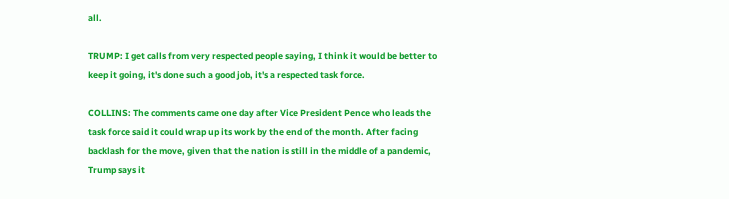all.

TRUMP: I get calls from very respected people saying, I think it would be better to keep it going, it's done such a good job, it's a respected task force.

COLLINS: The comments came one day after Vice President Pence who leads the task force said it could wrap up its work by the end of the month. After facing backlash for the move, given that the nation is still in the middle of a pandemic, Trump says it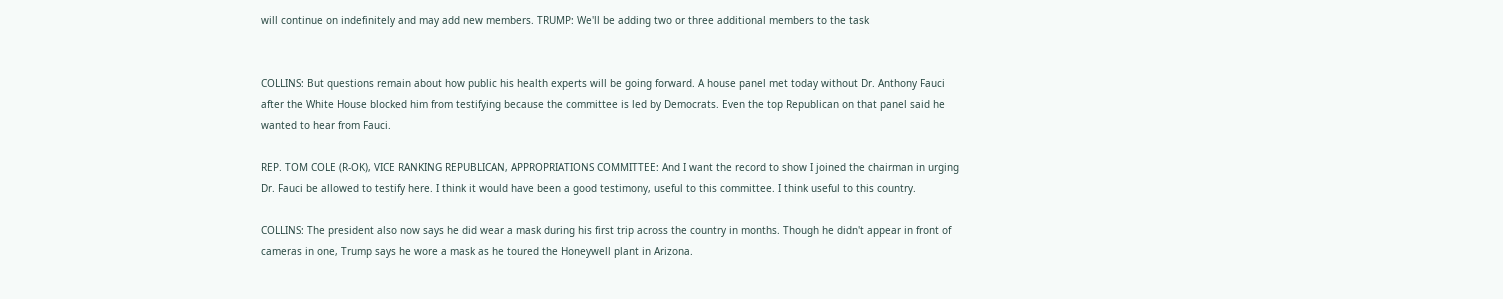will continue on indefinitely and may add new members. TRUMP: We'll be adding two or three additional members to the task


COLLINS: But questions remain about how public his health experts will be going forward. A house panel met today without Dr. Anthony Fauci after the White House blocked him from testifying because the committee is led by Democrats. Even the top Republican on that panel said he wanted to hear from Fauci.

REP. TOM COLE (R-OK), VICE RANKING REPUBLICAN, APPROPRIATIONS COMMITTEE: And I want the record to show I joined the chairman in urging Dr. Fauci be allowed to testify here. I think it would have been a good testimony, useful to this committee. I think useful to this country.

COLLINS: The president also now says he did wear a mask during his first trip across the country in months. Though he didn't appear in front of cameras in one, Trump says he wore a mask as he toured the Honeywell plant in Arizona.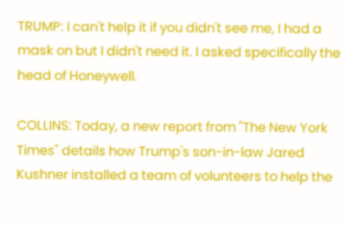TRUMP: I can't help it if you didn't see me, I had a mask on but I didn't need it. I asked specifically the head of Honeywell.

COLLINS: Today, a new report from "The New York Times" details how Trump's son-in-law Jared Kushner installed a team of volunteers to help the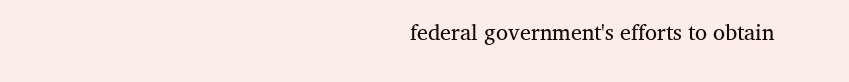federal government's efforts to obtain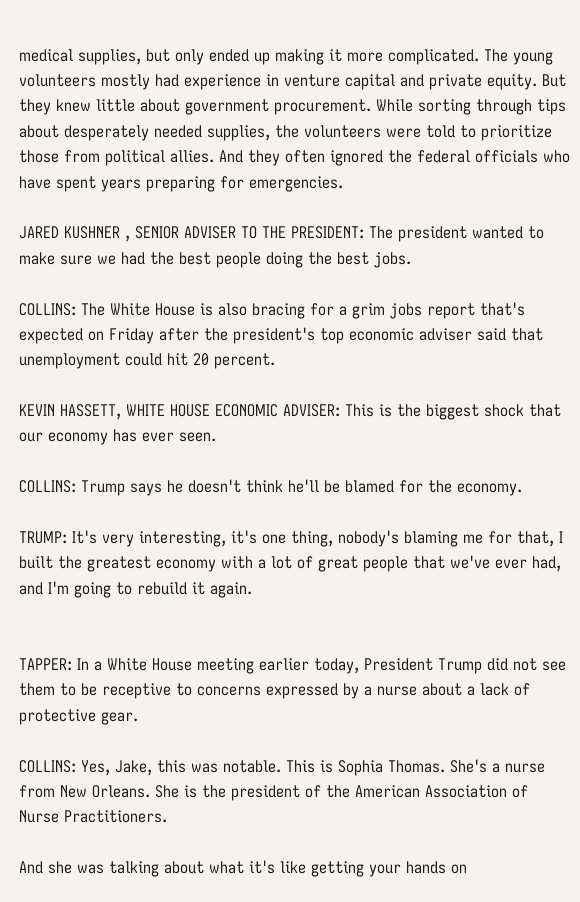medical supplies, but only ended up making it more complicated. The young volunteers mostly had experience in venture capital and private equity. But they knew little about government procurement. While sorting through tips about desperately needed supplies, the volunteers were told to prioritize those from political allies. And they often ignored the federal officials who have spent years preparing for emergencies.

JARED KUSHNER , SENIOR ADVISER TO THE PRESIDENT: The president wanted to make sure we had the best people doing the best jobs.

COLLINS: The White House is also bracing for a grim jobs report that's expected on Friday after the president's top economic adviser said that unemployment could hit 20 percent.

KEVIN HASSETT, WHITE HOUSE ECONOMIC ADVISER: This is the biggest shock that our economy has ever seen.

COLLINS: Trump says he doesn't think he'll be blamed for the economy.

TRUMP: It's very interesting, it's one thing, nobody's blaming me for that, I built the greatest economy with a lot of great people that we've ever had, and I'm going to rebuild it again.


TAPPER: In a White House meeting earlier today, President Trump did not see them to be receptive to concerns expressed by a nurse about a lack of protective gear.

COLLINS: Yes, Jake, this was notable. This is Sophia Thomas. She's a nurse from New Orleans. She is the president of the American Association of Nurse Practitioners.

And she was talking about what it's like getting your hands on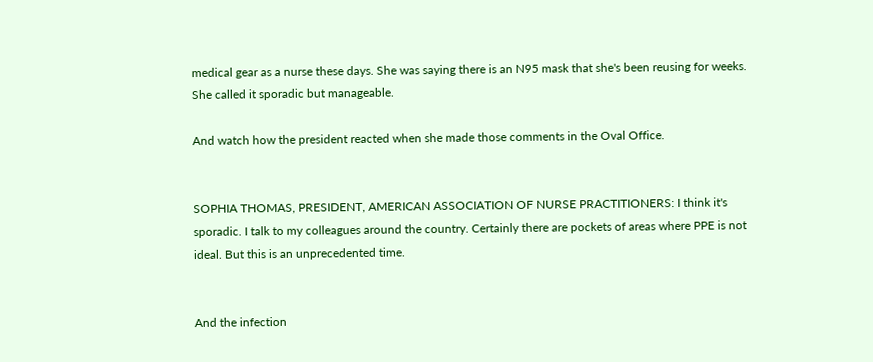medical gear as a nurse these days. She was saying there is an N95 mask that she's been reusing for weeks. She called it sporadic but manageable.

And watch how the president reacted when she made those comments in the Oval Office.


SOPHIA THOMAS, PRESIDENT, AMERICAN ASSOCIATION OF NURSE PRACTITIONERS: I think it's sporadic. I talk to my colleagues around the country. Certainly there are pockets of areas where PPE is not ideal. But this is an unprecedented time.


And the infection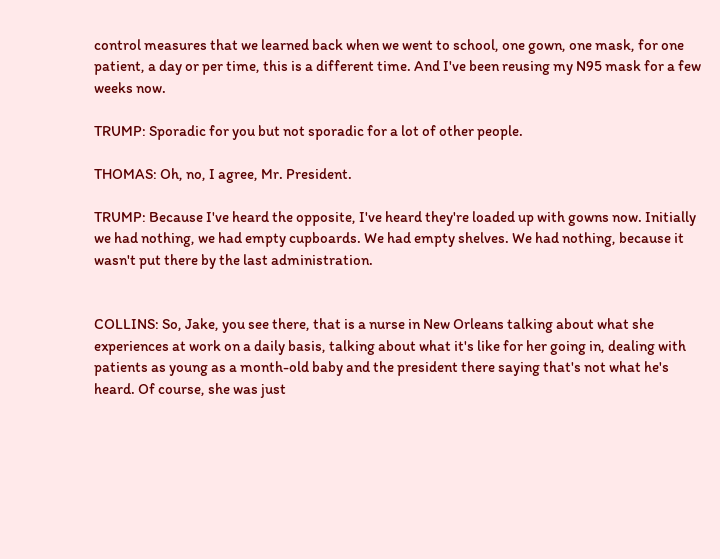control measures that we learned back when we went to school, one gown, one mask, for one patient, a day or per time, this is a different time. And I've been reusing my N95 mask for a few weeks now.

TRUMP: Sporadic for you but not sporadic for a lot of other people.

THOMAS: Oh, no, I agree, Mr. President.

TRUMP: Because I've heard the opposite, I've heard they're loaded up with gowns now. Initially we had nothing, we had empty cupboards. We had empty shelves. We had nothing, because it wasn't put there by the last administration.


COLLINS: So, Jake, you see there, that is a nurse in New Orleans talking about what she experiences at work on a daily basis, talking about what it's like for her going in, dealing with patients as young as a month-old baby and the president there saying that's not what he's heard. Of course, she was just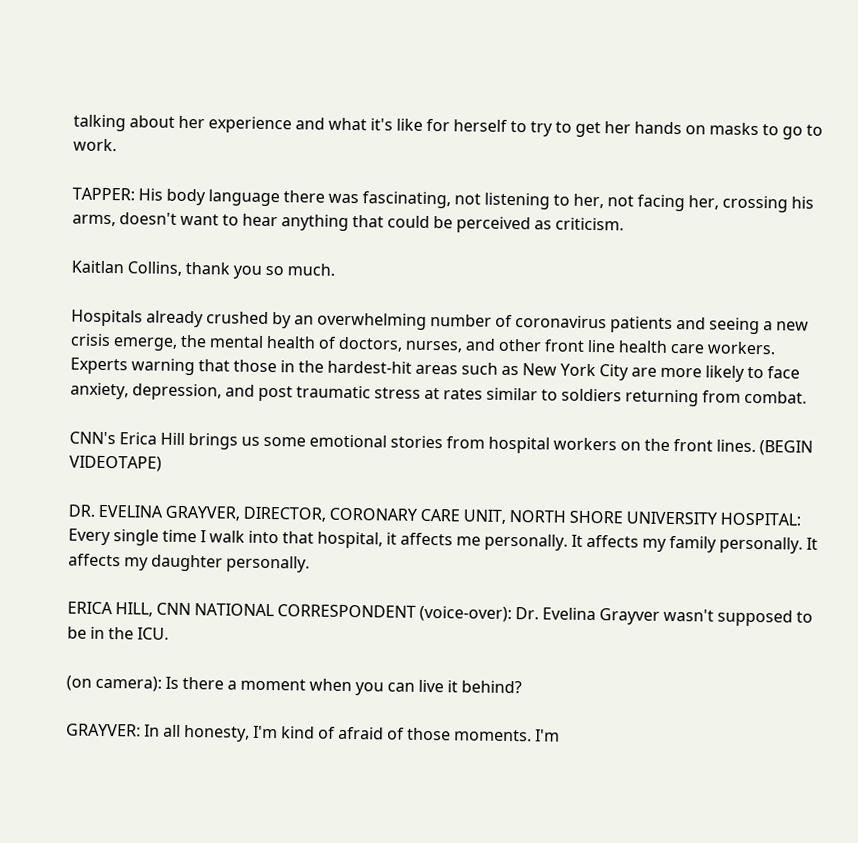talking about her experience and what it's like for herself to try to get her hands on masks to go to work.

TAPPER: His body language there was fascinating, not listening to her, not facing her, crossing his arms, doesn't want to hear anything that could be perceived as criticism.

Kaitlan Collins, thank you so much.

Hospitals already crushed by an overwhelming number of coronavirus patients and seeing a new crisis emerge, the mental health of doctors, nurses, and other front line health care workers. Experts warning that those in the hardest-hit areas such as New York City are more likely to face anxiety, depression, and post traumatic stress at rates similar to soldiers returning from combat.

CNN's Erica Hill brings us some emotional stories from hospital workers on the front lines. (BEGIN VIDEOTAPE)

DR. EVELINA GRAYVER, DIRECTOR, CORONARY CARE UNIT, NORTH SHORE UNIVERSITY HOSPITAL: Every single time I walk into that hospital, it affects me personally. It affects my family personally. It affects my daughter personally.

ERICA HILL, CNN NATIONAL CORRESPONDENT (voice-over): Dr. Evelina Grayver wasn't supposed to be in the ICU.

(on camera): Is there a moment when you can live it behind?

GRAYVER: In all honesty, I'm kind of afraid of those moments. I'm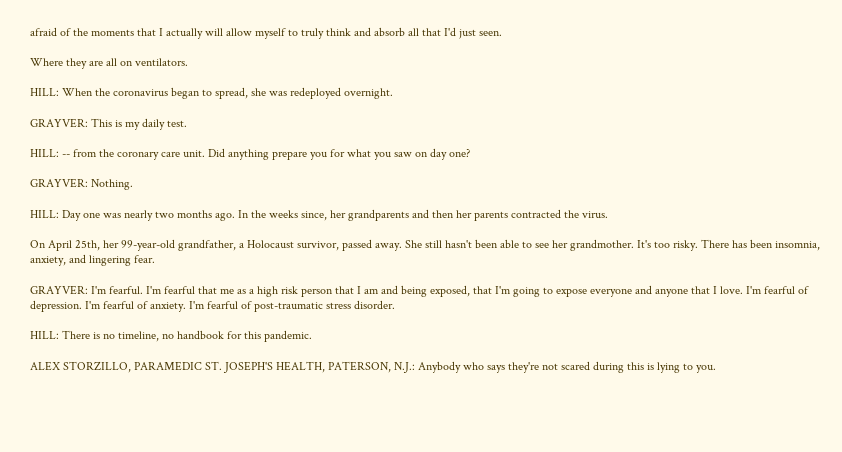afraid of the moments that I actually will allow myself to truly think and absorb all that I'd just seen.

Where they are all on ventilators.

HILL: When the coronavirus began to spread, she was redeployed overnight.

GRAYVER: This is my daily test.

HILL: -- from the coronary care unit. Did anything prepare you for what you saw on day one?

GRAYVER: Nothing.

HILL: Day one was nearly two months ago. In the weeks since, her grandparents and then her parents contracted the virus.

On April 25th, her 99-year-old grandfather, a Holocaust survivor, passed away. She still hasn't been able to see her grandmother. It's too risky. There has been insomnia, anxiety, and lingering fear.

GRAYVER: I'm fearful. I'm fearful that me as a high risk person that I am and being exposed, that I'm going to expose everyone and anyone that I love. I'm fearful of depression. I'm fearful of anxiety. I'm fearful of post-traumatic stress disorder.

HILL: There is no timeline, no handbook for this pandemic.

ALEX STORZILLO, PARAMEDIC ST. JOSEPH'S HEALTH, PATERSON, N.J.: Anybody who says they're not scared during this is lying to you.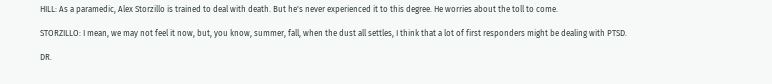HILL: As a paramedic, Alex Storzillo is trained to deal with death. But he's never experienced it to this degree. He worries about the toll to come.

STORZILLO: I mean, we may not feel it now, but, you know, summer, fall, when the dust all settles, I think that a lot of first responders might be dealing with PTSD.

DR.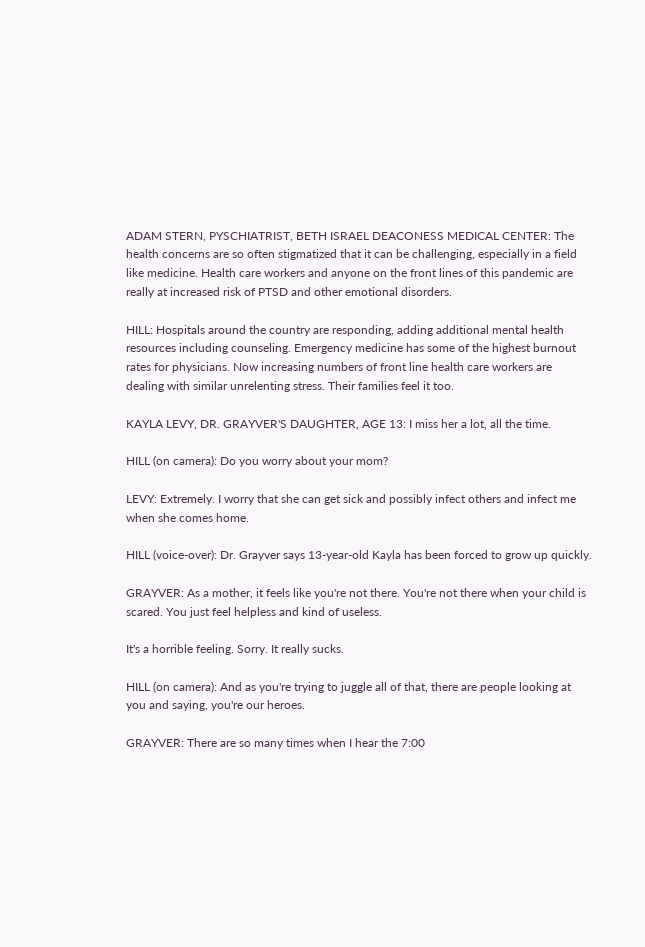ADAM STERN, PYSCHIATRIST, BETH ISRAEL DEACONESS MEDICAL CENTER: The health concerns are so often stigmatized that it can be challenging, especially in a field like medicine. Health care workers and anyone on the front lines of this pandemic are really at increased risk of PTSD and other emotional disorders.

HILL: Hospitals around the country are responding, adding additional mental health resources including counseling. Emergency medicine has some of the highest burnout rates for physicians. Now increasing numbers of front line health care workers are dealing with similar unrelenting stress. Their families feel it too.

KAYLA LEVY, DR. GRAYVER'S DAUGHTER, AGE 13: I miss her a lot, all the time.

HILL (on camera): Do you worry about your mom?

LEVY: Extremely. I worry that she can get sick and possibly infect others and infect me when she comes home.

HILL (voice-over): Dr. Grayver says 13-year-old Kayla has been forced to grow up quickly.

GRAYVER: As a mother, it feels like you're not there. You're not there when your child is scared. You just feel helpless and kind of useless.

It's a horrible feeling. Sorry. It really sucks.

HILL (on camera): And as you're trying to juggle all of that, there are people looking at you and saying, you're our heroes.

GRAYVER: There are so many times when I hear the 7:00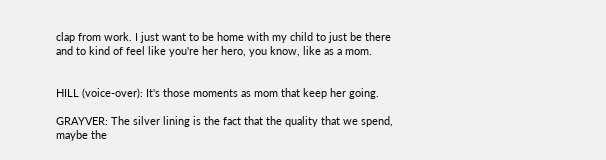clap from work. I just want to be home with my child to just be there and to kind of feel like you're her hero, you know, like as a mom.


HILL (voice-over): It's those moments as mom that keep her going.

GRAYVER: The silver lining is the fact that the quality that we spend, maybe the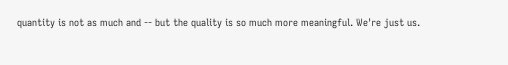quantity is not as much and -- but the quality is so much more meaningful. We're just us.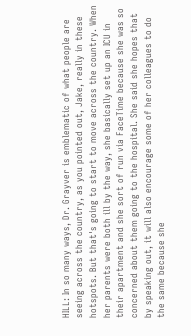HILL: In so many ways, Dr. Grayver is emblematic of what people are seeing across the country, as you pointed out, Jake, really in these hotspots. But that's going to start to move across the country. When her parents were both ill by the way, she basically set up an ICU in their apartment and she sort of run via FaceTime because she was so concerned about them going to the hospital. She said she hopes that by speaking out, it will also encourage some of her colleagues to do the same because she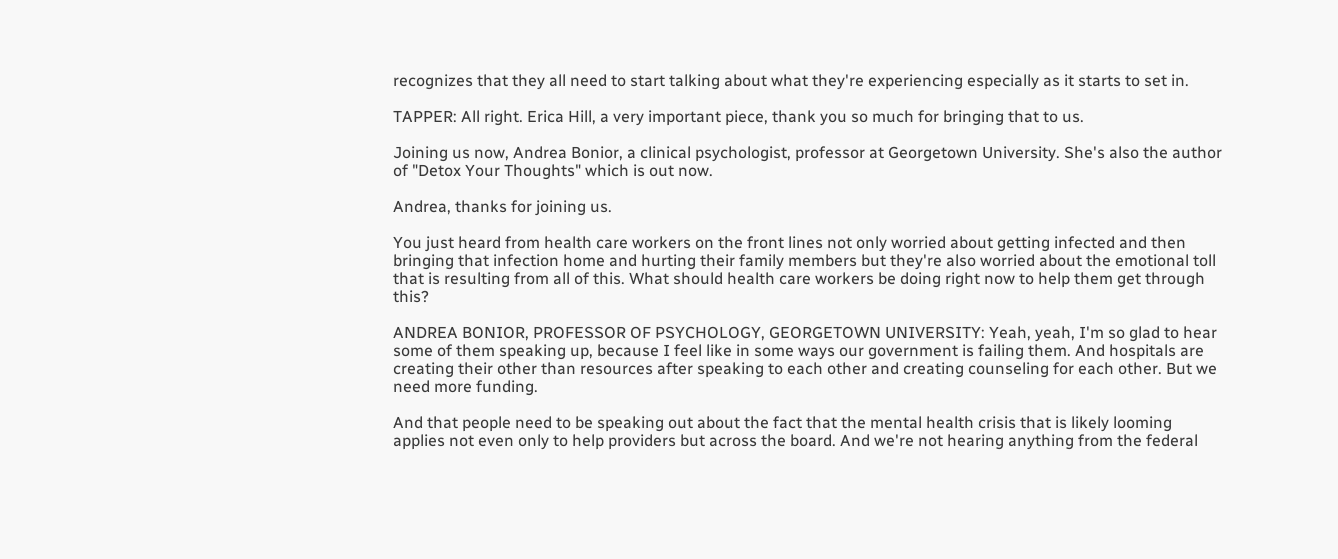recognizes that they all need to start talking about what they're experiencing especially as it starts to set in.

TAPPER: All right. Erica Hill, a very important piece, thank you so much for bringing that to us.

Joining us now, Andrea Bonior, a clinical psychologist, professor at Georgetown University. She's also the author of "Detox Your Thoughts" which is out now.

Andrea, thanks for joining us.

You just heard from health care workers on the front lines not only worried about getting infected and then bringing that infection home and hurting their family members but they're also worried about the emotional toll that is resulting from all of this. What should health care workers be doing right now to help them get through this?

ANDREA BONIOR, PROFESSOR OF PSYCHOLOGY, GEORGETOWN UNIVERSITY: Yeah, yeah, I'm so glad to hear some of them speaking up, because I feel like in some ways our government is failing them. And hospitals are creating their other than resources after speaking to each other and creating counseling for each other. But we need more funding.

And that people need to be speaking out about the fact that the mental health crisis that is likely looming applies not even only to help providers but across the board. And we're not hearing anything from the federal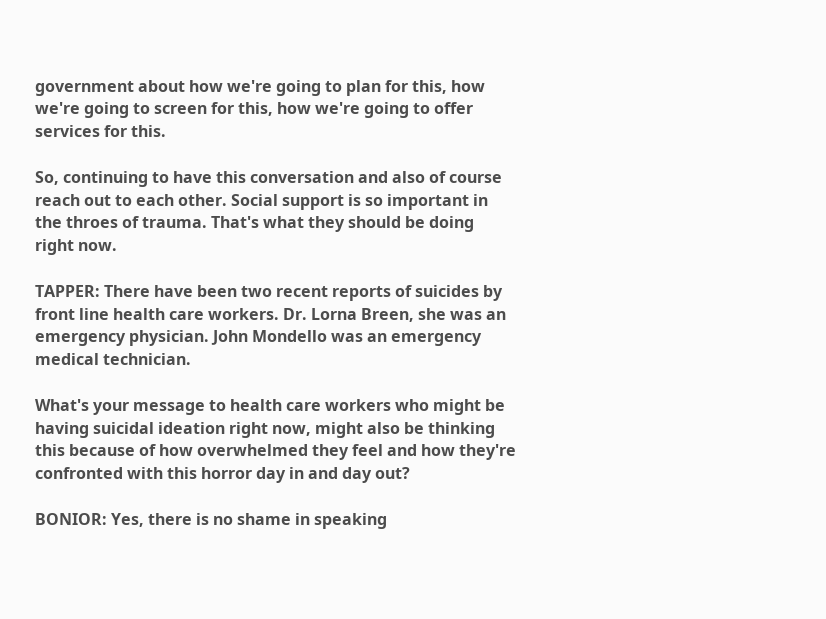government about how we're going to plan for this, how we're going to screen for this, how we're going to offer services for this.

So, continuing to have this conversation and also of course reach out to each other. Social support is so important in the throes of trauma. That's what they should be doing right now.

TAPPER: There have been two recent reports of suicides by front line health care workers. Dr. Lorna Breen, she was an emergency physician. John Mondello was an emergency medical technician.

What's your message to health care workers who might be having suicidal ideation right now, might also be thinking this because of how overwhelmed they feel and how they're confronted with this horror day in and day out?

BONIOR: Yes, there is no shame in speaking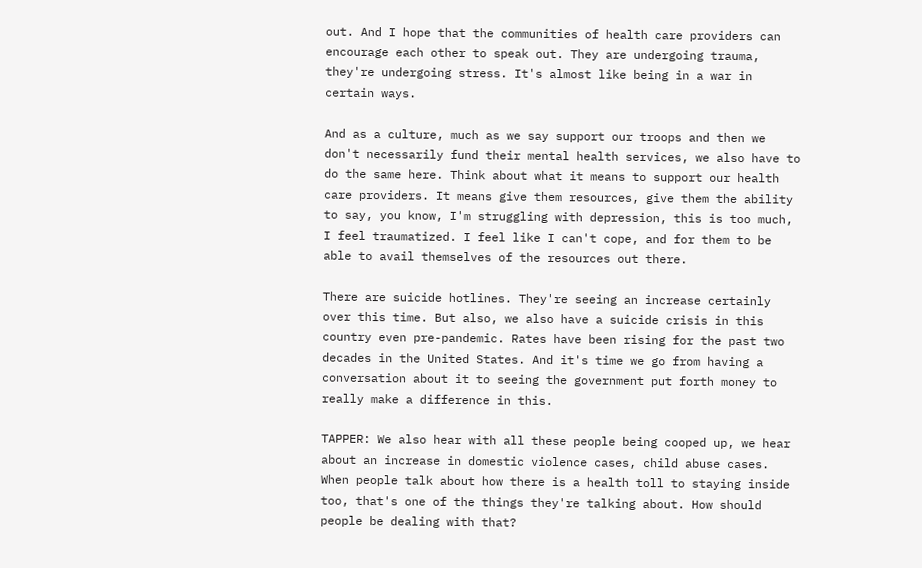out. And I hope that the communities of health care providers can encourage each other to speak out. They are undergoing trauma, they're undergoing stress. It's almost like being in a war in certain ways.

And as a culture, much as we say support our troops and then we don't necessarily fund their mental health services, we also have to do the same here. Think about what it means to support our health care providers. It means give them resources, give them the ability to say, you know, I'm struggling with depression, this is too much, I feel traumatized. I feel like I can't cope, and for them to be able to avail themselves of the resources out there.

There are suicide hotlines. They're seeing an increase certainly over this time. But also, we also have a suicide crisis in this country even pre-pandemic. Rates have been rising for the past two decades in the United States. And it's time we go from having a conversation about it to seeing the government put forth money to really make a difference in this.

TAPPER: We also hear with all these people being cooped up, we hear about an increase in domestic violence cases, child abuse cases. When people talk about how there is a health toll to staying inside too, that's one of the things they're talking about. How should people be dealing with that?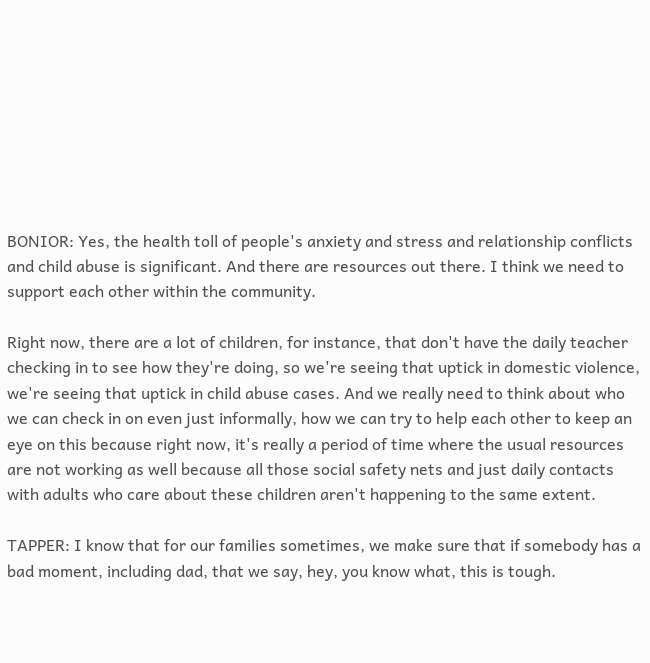BONIOR: Yes, the health toll of people's anxiety and stress and relationship conflicts and child abuse is significant. And there are resources out there. I think we need to support each other within the community.

Right now, there are a lot of children, for instance, that don't have the daily teacher checking in to see how they're doing, so we're seeing that uptick in domestic violence, we're seeing that uptick in child abuse cases. And we really need to think about who we can check in on even just informally, how we can try to help each other to keep an eye on this because right now, it's really a period of time where the usual resources are not working as well because all those social safety nets and just daily contacts with adults who care about these children aren't happening to the same extent.

TAPPER: I know that for our families sometimes, we make sure that if somebody has a bad moment, including dad, that we say, hey, you know what, this is tough.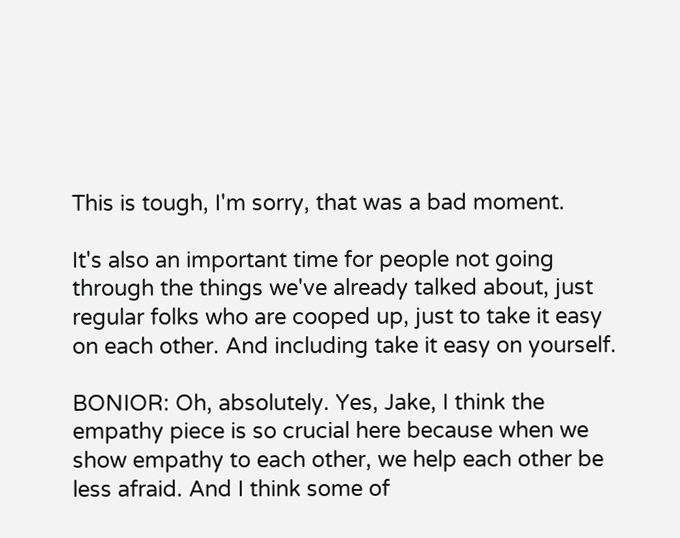This is tough, I'm sorry, that was a bad moment.

It's also an important time for people not going through the things we've already talked about, just regular folks who are cooped up, just to take it easy on each other. And including take it easy on yourself.

BONIOR: Oh, absolutely. Yes, Jake, I think the empathy piece is so crucial here because when we show empathy to each other, we help each other be less afraid. And I think some of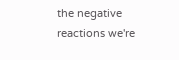the negative reactions we're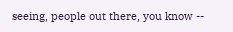seeing, people out there, you know --